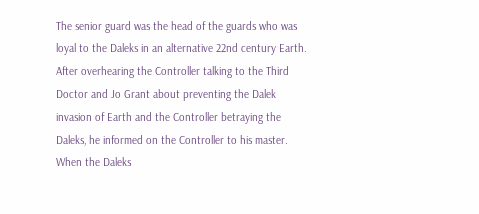The senior guard was the head of the guards who was loyal to the Daleks in an alternative 22nd century Earth. After overhearing the Controller talking to the Third Doctor and Jo Grant about preventing the Dalek invasion of Earth and the Controller betraying the Daleks, he informed on the Controller to his master. When the Daleks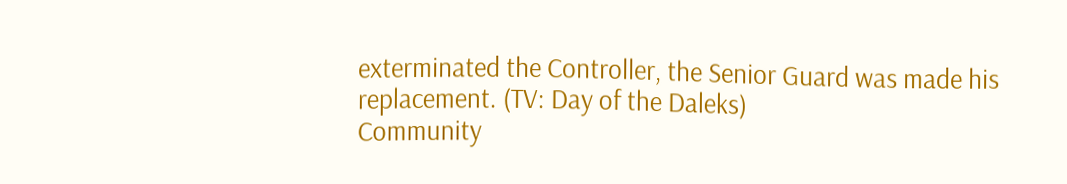exterminated the Controller, the Senior Guard was made his replacement. (TV: Day of the Daleks)
Community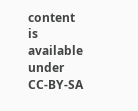content is available under CC-BY-SA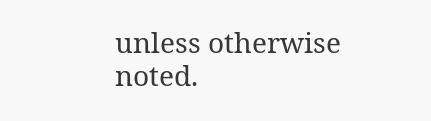unless otherwise noted.